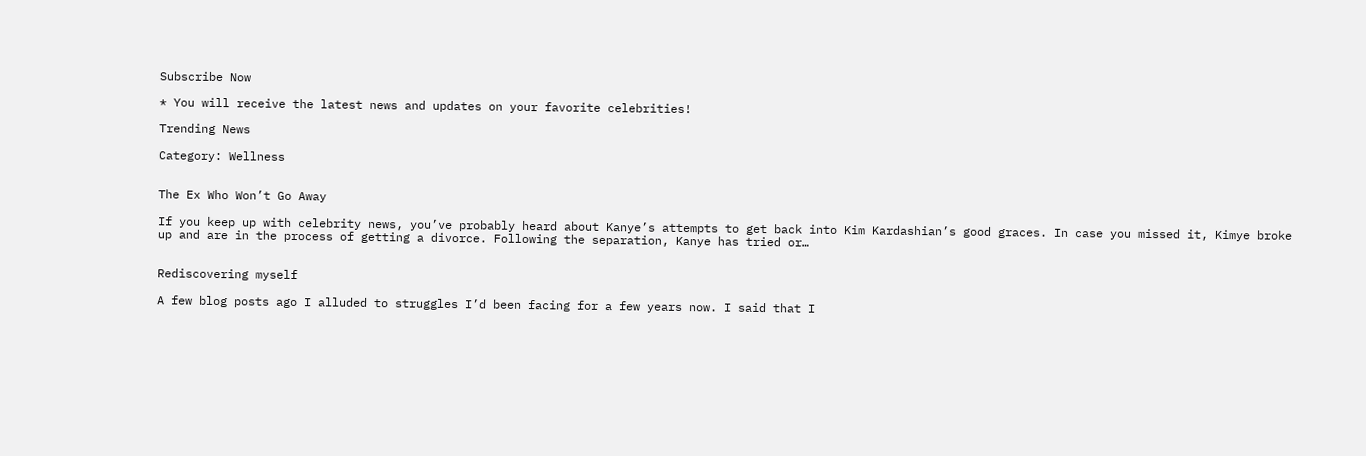Subscribe Now

* You will receive the latest news and updates on your favorite celebrities!

Trending News

Category: Wellness


The Ex Who Won’t Go Away

If you keep up with celebrity news, you’ve probably heard about Kanye’s attempts to get back into Kim Kardashian’s good graces. In case you missed it, Kimye broke up and are in the process of getting a divorce. Following the separation, Kanye has tried or…


Rediscovering myself

A few blog posts ago I alluded to struggles I’d been facing for a few years now. I said that I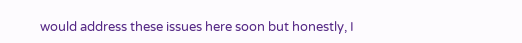would address these issues here soon but honestly, I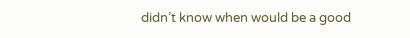didn’t know when would be a good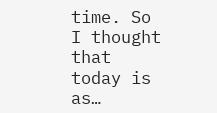time. So I thought that today is as…